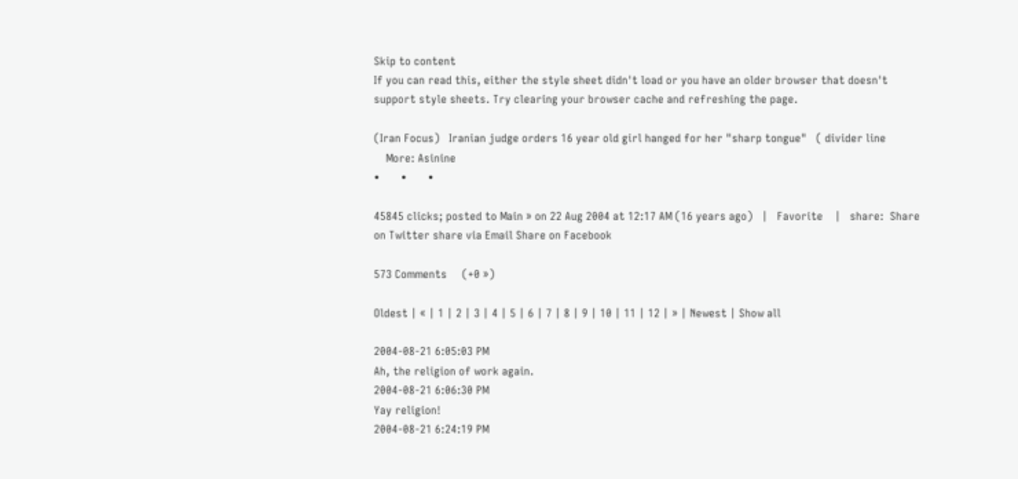Skip to content
If you can read this, either the style sheet didn't load or you have an older browser that doesn't support style sheets. Try clearing your browser cache and refreshing the page.

(Iran Focus)   Iranian judge orders 16 year old girl hanged for her "sharp tongue"   ( divider line
    More: Asinine
•       •       •

45845 clicks; posted to Main » on 22 Aug 2004 at 12:17 AM (16 years ago)   |   Favorite    |   share:  Share on Twitter share via Email Share on Facebook

573 Comments     (+0 »)

Oldest | « | 1 | 2 | 3 | 4 | 5 | 6 | 7 | 8 | 9 | 10 | 11 | 12 | » | Newest | Show all

2004-08-21 6:05:03 PM
Ah, the religion of work again.
2004-08-21 6:06:30 PM
Yay religion!
2004-08-21 6:24:19 PM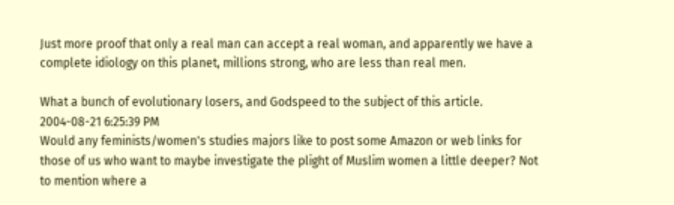Just more proof that only a real man can accept a real woman, and apparently we have a complete idiology on this planet, millions strong, who are less than real men.

What a bunch of evolutionary losers, and Godspeed to the subject of this article.
2004-08-21 6:25:39 PM
Would any feminists/women's studies majors like to post some Amazon or web links for those of us who want to maybe investigate the plight of Muslim women a little deeper? Not to mention where a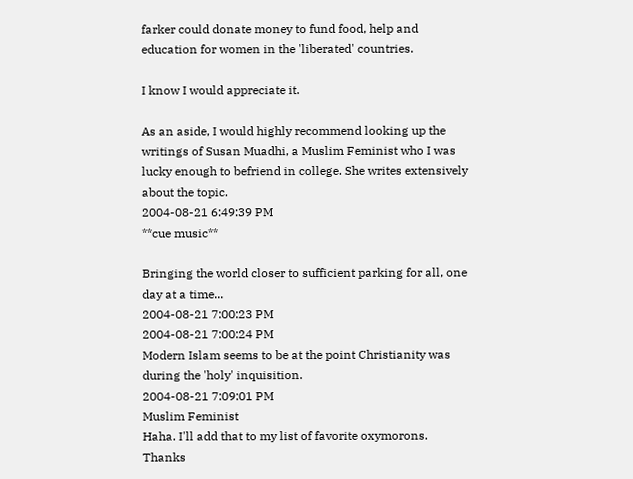farker could donate money to fund food, help and education for women in the 'liberated' countries.

I know I would appreciate it.

As an aside, I would highly recommend looking up the writings of Susan Muadhi, a Muslim Feminist who I was lucky enough to befriend in college. She writes extensively about the topic.
2004-08-21 6:49:39 PM
**cue music**

Bringing the world closer to sufficient parking for all, one day at a time...
2004-08-21 7:00:23 PM
2004-08-21 7:00:24 PM
Modern Islam seems to be at the point Christianity was during the 'holy' inquisition.
2004-08-21 7:09:01 PM
Muslim Feminist
Haha. I'll add that to my list of favorite oxymorons. Thanks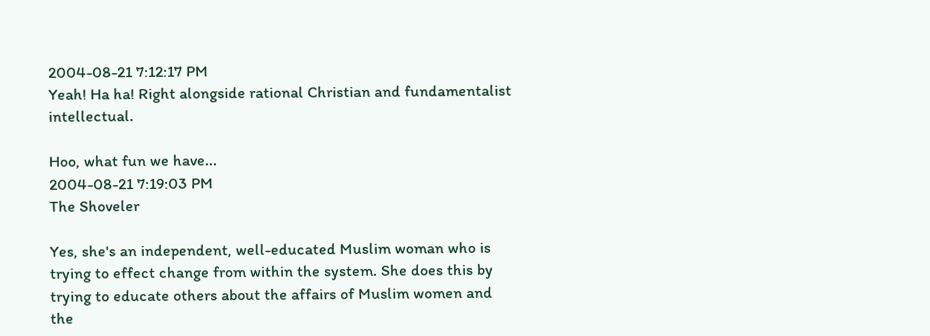2004-08-21 7:12:17 PM
Yeah! Ha ha! Right alongside rational Christian and fundamentalist intellectual.

Hoo, what fun we have...
2004-08-21 7:19:03 PM
The Shoveler

Yes, she's an independent, well-educated Muslim woman who is trying to effect change from within the system. She does this by trying to educate others about the affairs of Muslim women and the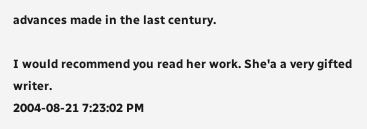advances made in the last century.

I would recommend you read her work. She'a a very gifted writer.
2004-08-21 7:23:02 PM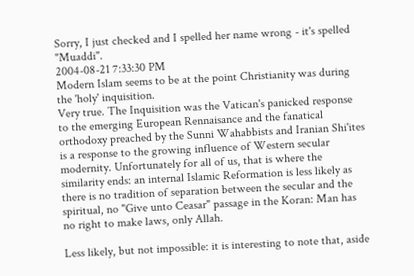Sorry, I just checked and I spelled her name wrong - it's spelled "Muaddi".
2004-08-21 7:33:30 PM
Modern Islam seems to be at the point Christianity was during the 'holy' inquisition.
Very true. The Inquisition was the Vatican's panicked response to the emerging European Rennaisance and the fanatical orthodoxy preached by the Sunni Wahabbists and Iranian Shi'ites is a response to the growing influence of Western secular modernity. Unfortunately for all of us, that is where the similarity ends: an internal Islamic Reformation is less likely as there is no tradition of separation between the secular and the spiritual, no "Give unto Ceasar" passage in the Koran: Man has no right to make laws, only Allah.

Less likely, but not impossible: it is interesting to note that, aside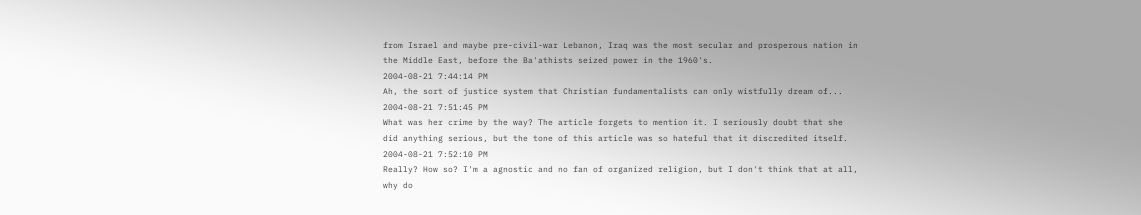from Israel and maybe pre-civil-war Lebanon, Iraq was the most secular and prosperous nation in the Middle East, before the Ba'athists seized power in the 1960's.
2004-08-21 7:44:14 PM
Ah, the sort of justice system that Christian fundamentalists can only wistfully dream of...
2004-08-21 7:51:45 PM
What was her crime by the way? The article forgets to mention it. I seriously doubt that she did anything serious, but the tone of this article was so hateful that it discredited itself.
2004-08-21 7:52:10 PM
Really? How so? I'm a agnostic and no fan of organized religion, but I don't think that at all, why do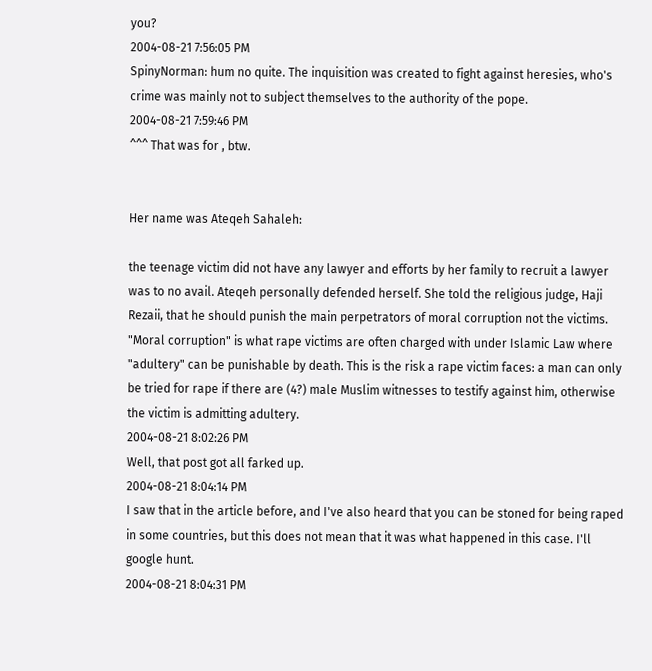you?
2004-08-21 7:56:05 PM
SpinyNorman: hum no quite. The inquisition was created to fight against heresies, who's crime was mainly not to subject themselves to the authority of the pope.
2004-08-21 7:59:46 PM
^^^ That was for , btw.


Her name was Ateqeh Sahaleh:

the teenage victim did not have any lawyer and efforts by her family to recruit a lawyer was to no avail. Ateqeh personally defended herself. She told the religious judge, Haji Rezaii, that he should punish the main perpetrators of moral corruption not the victims.
"Moral corruption" is what rape victims are often charged with under Islamic Law where "adultery" can be punishable by death. This is the risk a rape victim faces: a man can only be tried for rape if there are (4?) male Muslim witnesses to testify against him, otherwise the victim is admitting adultery.
2004-08-21 8:02:26 PM
Well, that post got all farked up.
2004-08-21 8:04:14 PM
I saw that in the article before, and I've also heard that you can be stoned for being raped in some countries, but this does not mean that it was what happened in this case. I'll google hunt.
2004-08-21 8:04:31 PM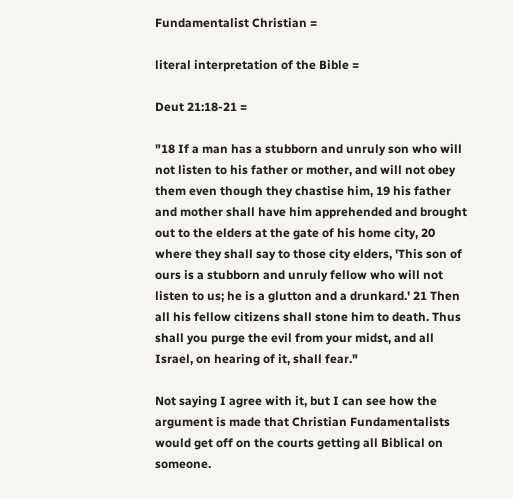Fundamentalist Christian =

literal interpretation of the Bible =

Deut 21:18-21 =

"18 If a man has a stubborn and unruly son who will not listen to his father or mother, and will not obey them even though they chastise him, 19 his father and mother shall have him apprehended and brought out to the elders at the gate of his home city, 20 where they shall say to those city elders, 'This son of ours is a stubborn and unruly fellow who will not listen to us; he is a glutton and a drunkard.' 21 Then all his fellow citizens shall stone him to death. Thus shall you purge the evil from your midst, and all Israel, on hearing of it, shall fear."

Not saying I agree with it, but I can see how the argument is made that Christian Fundamentalists would get off on the courts getting all Biblical on someone.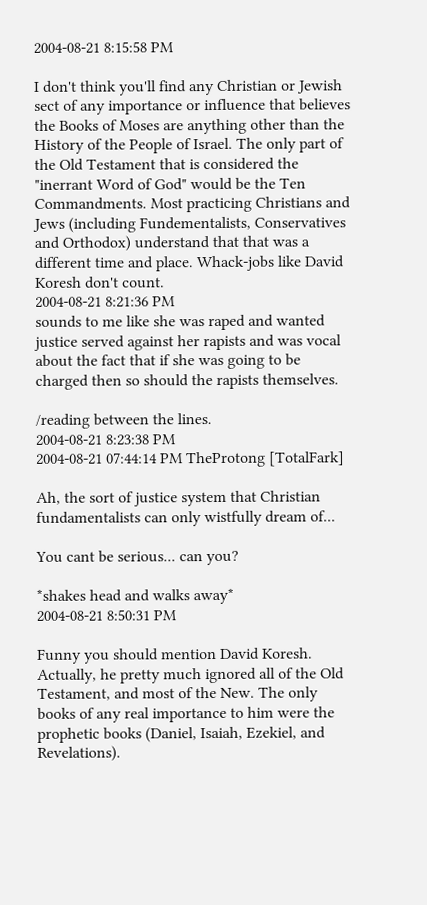2004-08-21 8:15:58 PM

I don't think you'll find any Christian or Jewish sect of any importance or influence that believes the Books of Moses are anything other than the History of the People of Israel. The only part of the Old Testament that is considered the "inerrant Word of God" would be the Ten Commandments. Most practicing Christians and Jews (including Fundementalists, Conservatives and Orthodox) understand that that was a different time and place. Whack-jobs like David Koresh don't count.
2004-08-21 8:21:36 PM
sounds to me like she was raped and wanted justice served against her rapists and was vocal about the fact that if she was going to be charged then so should the rapists themselves.

/reading between the lines.
2004-08-21 8:23:38 PM
2004-08-21 07:44:14 PM TheProtong [TotalFark]

Ah, the sort of justice system that Christian fundamentalists can only wistfully dream of...

You cant be serious... can you?

*shakes head and walks away*
2004-08-21 8:50:31 PM

Funny you should mention David Koresh. Actually, he pretty much ignored all of the Old Testament, and most of the New. The only books of any real importance to him were the prophetic books (Daniel, Isaiah, Ezekiel, and Revelations).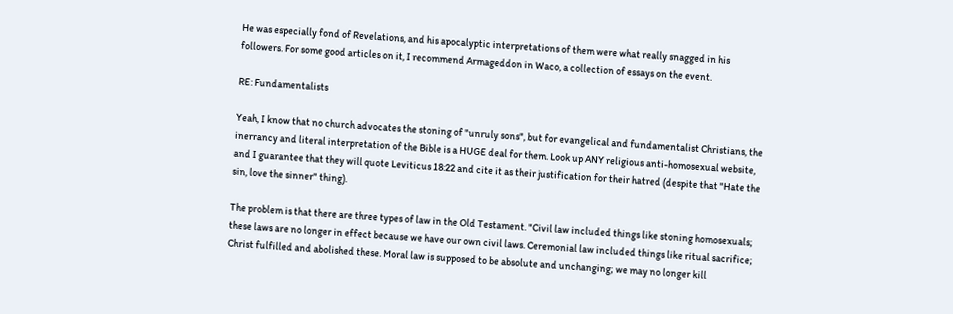He was especially fond of Revelations, and his apocalyptic interpretations of them were what really snagged in his followers. For some good articles on it, I recommend Armageddon in Waco, a collection of essays on the event.

RE: Fundamentalists

Yeah, I know that no church advocates the stoning of "unruly sons", but for evangelical and fundamentalist Christians, the inerrancy and literal interpretation of the Bible is a HUGE deal for them. Look up ANY religious anti-homosexual website, and I guarantee that they will quote Leviticus 18:22 and cite it as their justification for their hatred (despite that "Hate the sin, love the sinner" thing).

The problem is that there are three types of law in the Old Testament. "Civil law included things like stoning homosexuals; these laws are no longer in effect because we have our own civil laws. Ceremonial law included things like ritual sacrifice; Christ fulfilled and abolished these. Moral law is supposed to be absolute and unchanging; we may no longer kill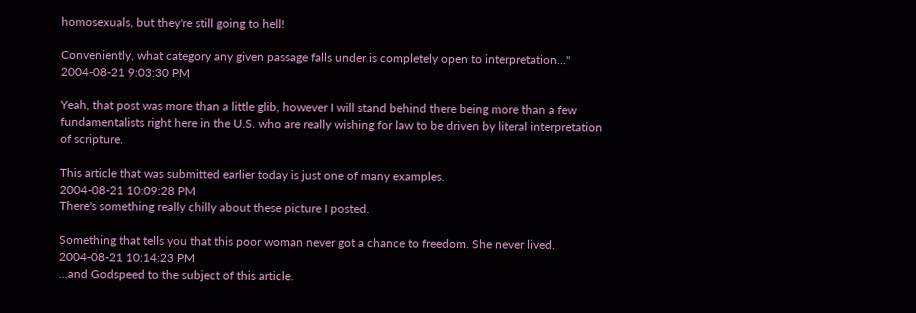homosexuals, but they're still going to hell!

Conveniently, what category any given passage falls under is completely open to interpretation..."
2004-08-21 9:03:30 PM

Yeah, that post was more than a little glib, however I will stand behind there being more than a few fundamentalists right here in the U.S. who are really wishing for law to be driven by literal interpretation of scripture.

This article that was submitted earlier today is just one of many examples.
2004-08-21 10:09:28 PM
There's something really chilly about these picture I posted.

Something that tells you that this poor woman never got a chance to freedom. She never lived.
2004-08-21 10:14:23 PM
...and Godspeed to the subject of this article.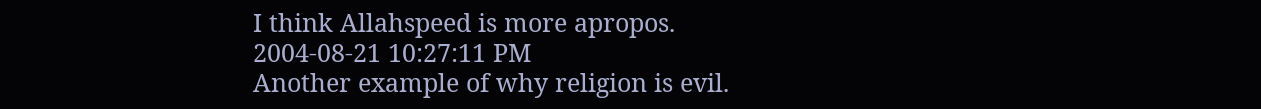I think Allahspeed is more apropos.
2004-08-21 10:27:11 PM
Another example of why religion is evil.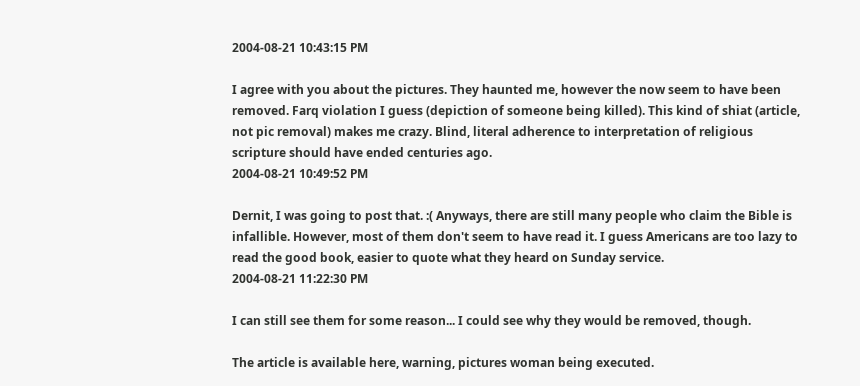2004-08-21 10:43:15 PM

I agree with you about the pictures. They haunted me, however the now seem to have been removed. Farq violation I guess (depiction of someone being killed). This kind of shiat (article, not pic removal) makes me crazy. Blind, literal adherence to interpretation of religious scripture should have ended centuries ago.
2004-08-21 10:49:52 PM

Dernit, I was going to post that. :( Anyways, there are still many people who claim the Bible is infallible. However, most of them don't seem to have read it. I guess Americans are too lazy to read the good book, easier to quote what they heard on Sunday service.
2004-08-21 11:22:30 PM

I can still see them for some reason... I could see why they would be removed, though.

The article is available here, warning, pictures woman being executed.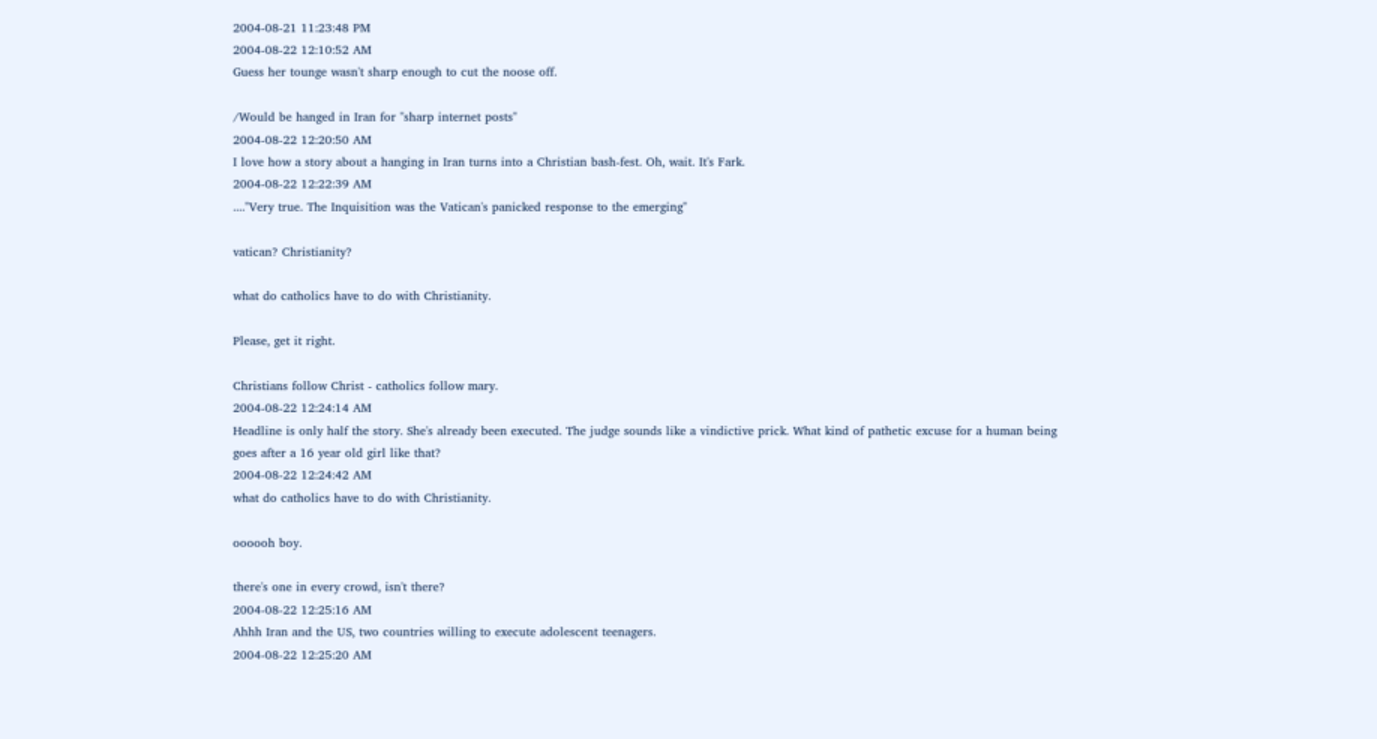2004-08-21 11:23:48 PM
2004-08-22 12:10:52 AM
Guess her tounge wasn't sharp enough to cut the noose off.

/Would be hanged in Iran for "sharp internet posts"
2004-08-22 12:20:50 AM
I love how a story about a hanging in Iran turns into a Christian bash-fest. Oh, wait. It's Fark.
2004-08-22 12:22:39 AM
...."Very true. The Inquisition was the Vatican's panicked response to the emerging"

vatican? Christianity?

what do catholics have to do with Christianity.

Please, get it right.

Christians follow Christ - catholics follow mary.
2004-08-22 12:24:14 AM
Headline is only half the story. She's already been executed. The judge sounds like a vindictive prick. What kind of pathetic excuse for a human being goes after a 16 year old girl like that?
2004-08-22 12:24:42 AM
what do catholics have to do with Christianity.

oooooh boy.

there's one in every crowd, isn't there?
2004-08-22 12:25:16 AM
Ahhh Iran and the US, two countries willing to execute adolescent teenagers.
2004-08-22 12:25:20 AM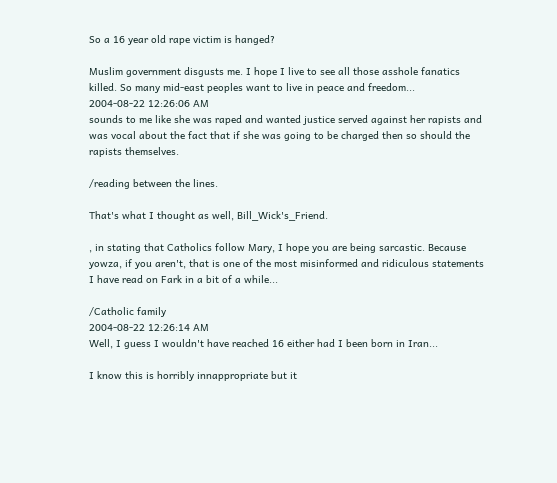So a 16 year old rape victim is hanged?

Muslim government disgusts me. I hope I live to see all those asshole fanatics killed. So many mid-east peoples want to live in peace and freedom...
2004-08-22 12:26:06 AM
sounds to me like she was raped and wanted justice served against her rapists and was vocal about the fact that if she was going to be charged then so should the rapists themselves.

/reading between the lines.

That's what I thought as well, Bill_Wick's_Friend.

, in stating that Catholics follow Mary, I hope you are being sarcastic. Because yowza, if you aren't, that is one of the most misinformed and ridiculous statements I have read on Fark in a bit of a while...

/Catholic family
2004-08-22 12:26:14 AM
Well, I guess I wouldn't have reached 16 either had I been born in Iran...

I know this is horribly innappropriate but it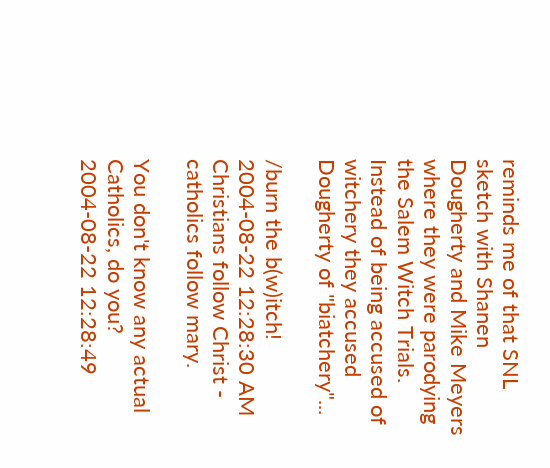reminds me of that SNL sketch with Shanen Dougherty and Mike Meyers where they were parodying the Salem Witch Trials. Instead of being accused of witchery they accused Dougherty of "biatchery"...

/burn the b(w)itch!
2004-08-22 12:28:30 AM
Christians follow Christ - catholics follow mary.

You don't know any actual Catholics, do you?
2004-08-22 12:28:49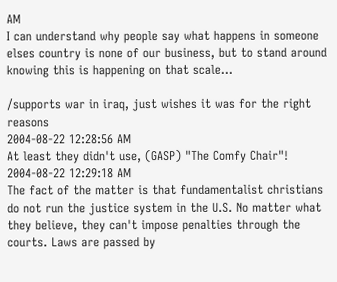AM
I can understand why people say what happens in someone elses country is none of our business, but to stand around knowing this is happening on that scale...

/supports war in iraq, just wishes it was for the right reasons
2004-08-22 12:28:56 AM
At least they didn't use, (GASP) "The Comfy Chair"!
2004-08-22 12:29:18 AM
The fact of the matter is that fundamentalist christians do not run the justice system in the U.S. No matter what they believe, they can't impose penalties through the courts. Laws are passed by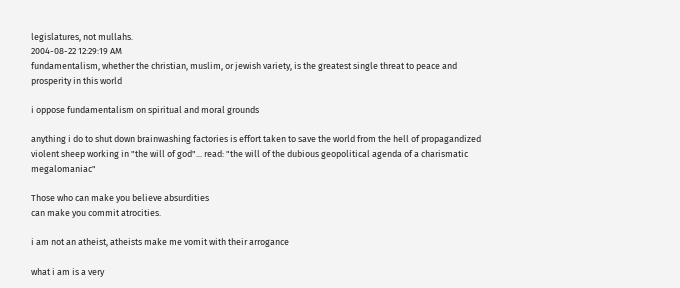legislatures, not mullahs.
2004-08-22 12:29:19 AM
fundamentalism, whether the christian, muslim, or jewish variety, is the greatest single threat to peace and prosperity in this world

i oppose fundamentalism on spiritual and moral grounds

anything i do to shut down brainwashing factories is effort taken to save the world from the hell of propagandized violent sheep working in "the will of god"... read: "the will of the dubious geopolitical agenda of a charismatic megalomaniac"

Those who can make you believe absurdities
can make you commit atrocities.

i am not an atheist, atheists make me vomit with their arrogance

what i am is a very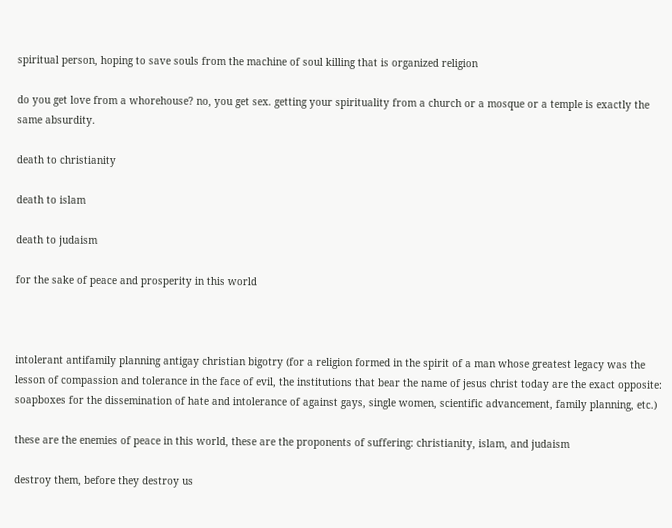spiritual person, hoping to save souls from the machine of soul killing that is organized religion

do you get love from a whorehouse? no, you get sex. getting your spirituality from a church or a mosque or a temple is exactly the same absurdity.

death to christianity

death to islam

death to judaism

for the sake of peace and prosperity in this world



intolerant antifamily planning antigay christian bigotry (for a religion formed in the spirit of a man whose greatest legacy was the lesson of compassion and tolerance in the face of evil, the institutions that bear the name of jesus christ today are the exact opposite: soapboxes for the dissemination of hate and intolerance of against gays, single women, scientific advancement, family planning, etc.)

these are the enemies of peace in this world, these are the proponents of suffering: christianity, islam, and judaism

destroy them, before they destroy us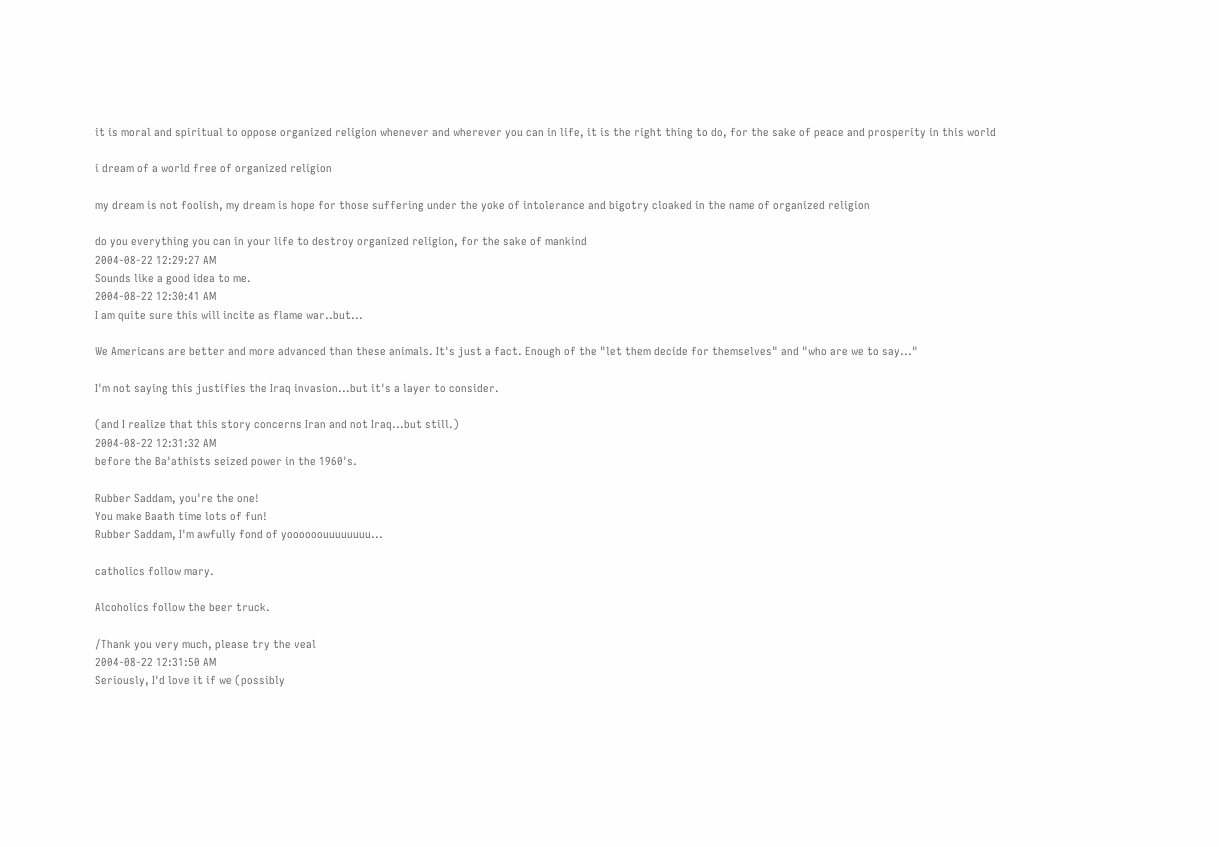it is moral and spiritual to oppose organized religion whenever and wherever you can in life, it is the right thing to do, for the sake of peace and prosperity in this world

i dream of a world free of organized religion

my dream is not foolish, my dream is hope for those suffering under the yoke of intolerance and bigotry cloaked in the name of organized religion

do you everything you can in your life to destroy organized religion, for the sake of mankind
2004-08-22 12:29:27 AM
Sounds like a good idea to me.
2004-08-22 12:30:41 AM
I am quite sure this will incite as flame war..but...

We Americans are better and more advanced than these animals. It's just a fact. Enough of the "let them decide for themselves" and "who are we to say..."

I'm not saying this justifies the Iraq invasion...but it's a layer to consider.

(and I realize that this story concerns Iran and not Iraq...but still.)
2004-08-22 12:31:32 AM
before the Ba'athists seized power in the 1960's.

Rubber Saddam, you're the one!
You make Baath time lots of fun!
Rubber Saddam, I'm awfully fond of yoooooouuuuuuuu...

catholics follow mary.

Alcoholics follow the beer truck.

/Thank you very much, please try the veal
2004-08-22 12:31:50 AM
Seriously, I'd love it if we (possibly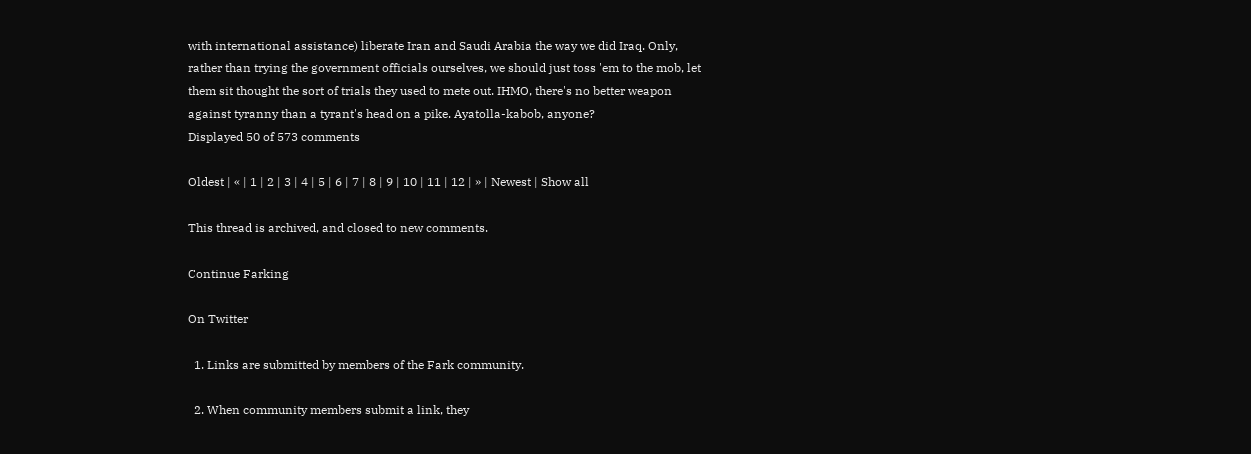with international assistance) liberate Iran and Saudi Arabia the way we did Iraq. Only, rather than trying the government officials ourselves, we should just toss 'em to the mob, let them sit thought the sort of trials they used to mete out. IHMO, there's no better weapon against tyranny than a tyrant's head on a pike. Ayatolla-kabob, anyone?
Displayed 50 of 573 comments

Oldest | « | 1 | 2 | 3 | 4 | 5 | 6 | 7 | 8 | 9 | 10 | 11 | 12 | » | Newest | Show all

This thread is archived, and closed to new comments.

Continue Farking

On Twitter

  1. Links are submitted by members of the Fark community.

  2. When community members submit a link, they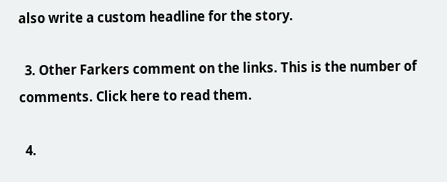also write a custom headline for the story.

  3. Other Farkers comment on the links. This is the number of comments. Click here to read them.

  4.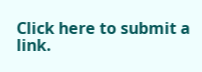Click here to submit a link.